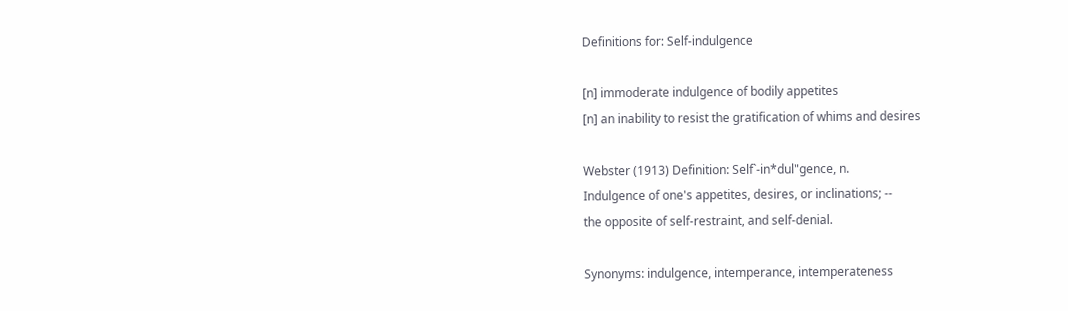Definitions for: Self-indulgence

[n] immoderate indulgence of bodily appetites
[n] an inability to resist the gratification of whims and desires

Webster (1913) Definition: Self`-in*dul"gence, n.
Indulgence of one's appetites, desires, or inclinations; --
the opposite of self-restraint, and self-denial.

Synonyms: indulgence, intemperance, intemperateness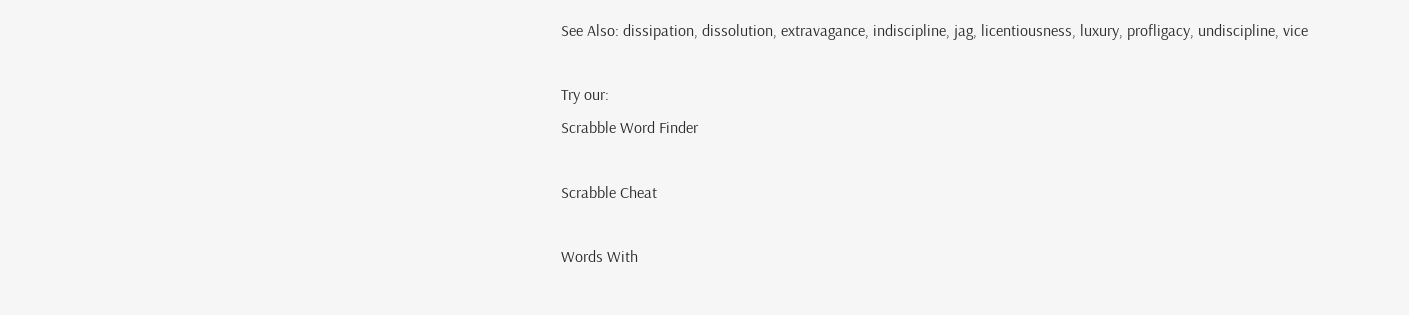See Also: dissipation, dissolution, extravagance, indiscipline, jag, licentiousness, luxury, profligacy, undiscipline, vice

Try our:
Scrabble Word Finder

Scrabble Cheat

Words With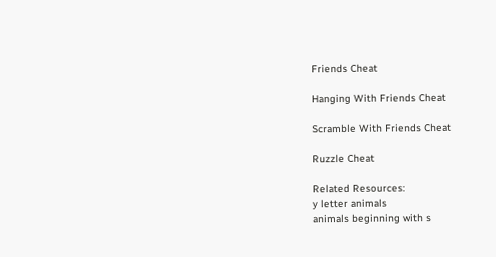Friends Cheat

Hanging With Friends Cheat

Scramble With Friends Cheat

Ruzzle Cheat

Related Resources:
y letter animals
animals beginning with s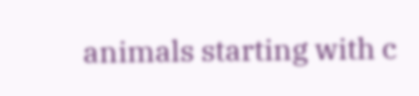animals starting with c